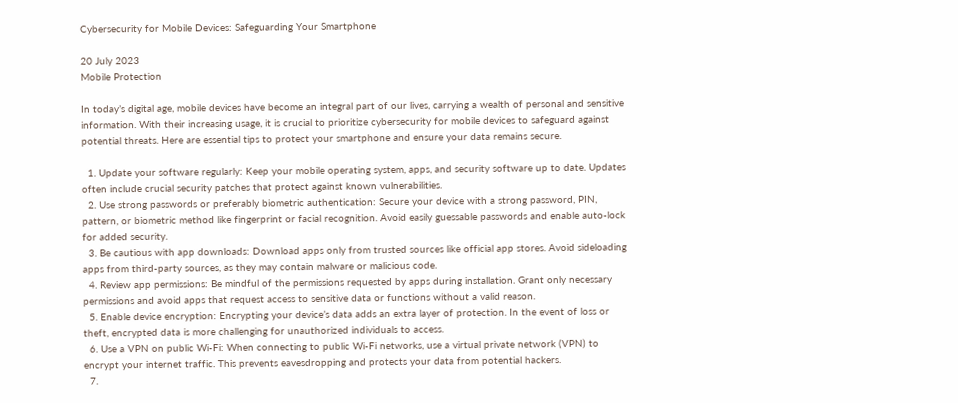Cybersecurity for Mobile Devices: Safeguarding Your Smartphone

20 July 2023
Mobile Protection

In today’s digital age, mobile devices have become an integral part of our lives, carrying a wealth of personal and sensitive information. With their increasing usage, it is crucial to prioritize cybersecurity for mobile devices to safeguard against potential threats. Here are essential tips to protect your smartphone and ensure your data remains secure.

  1. Update your software regularly: Keep your mobile operating system, apps, and security software up to date. Updates often include crucial security patches that protect against known vulnerabilities.
  2. Use strong passwords or preferably biometric authentication: Secure your device with a strong password, PIN, pattern, or biometric method like fingerprint or facial recognition. Avoid easily guessable passwords and enable auto-lock for added security.
  3. Be cautious with app downloads: Download apps only from trusted sources like official app stores. Avoid sideloading apps from third-party sources, as they may contain malware or malicious code.
  4. Review app permissions: Be mindful of the permissions requested by apps during installation. Grant only necessary permissions and avoid apps that request access to sensitive data or functions without a valid reason.
  5. Enable device encryption: Encrypting your device’s data adds an extra layer of protection. In the event of loss or theft, encrypted data is more challenging for unauthorized individuals to access.
  6. Use a VPN on public Wi-Fi: When connecting to public Wi-Fi networks, use a virtual private network (VPN) to encrypt your internet traffic. This prevents eavesdropping and protects your data from potential hackers.
  7.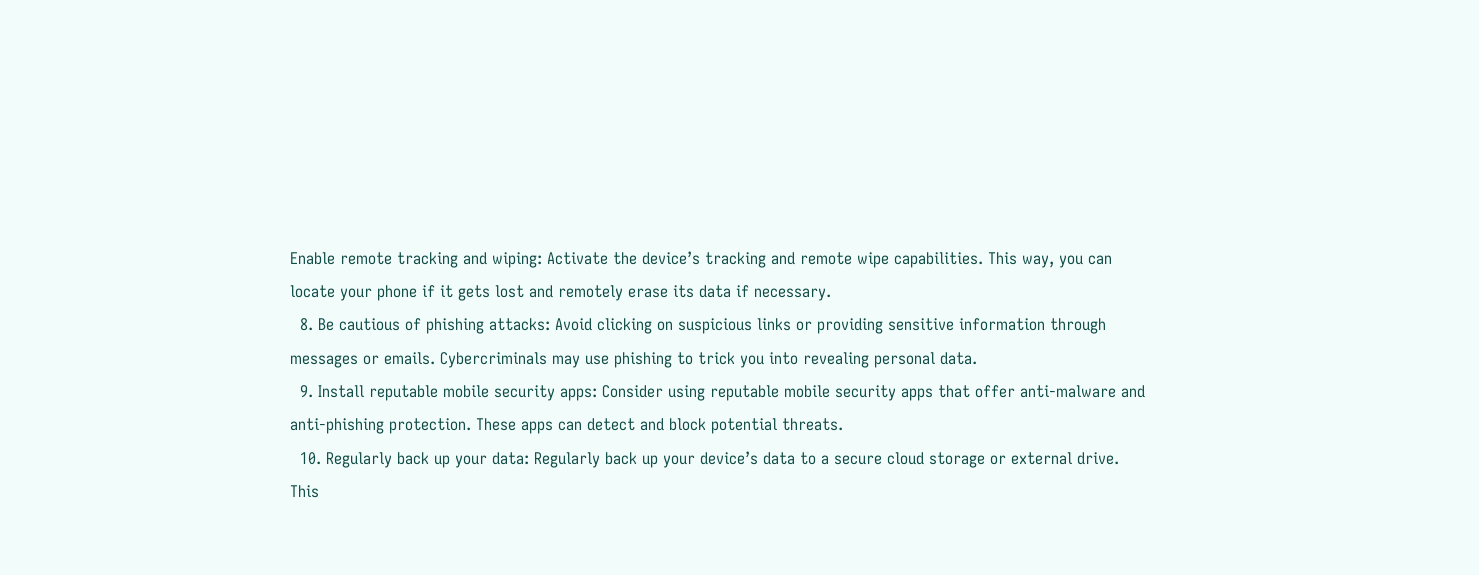Enable remote tracking and wiping: Activate the device’s tracking and remote wipe capabilities. This way, you can locate your phone if it gets lost and remotely erase its data if necessary.
  8. Be cautious of phishing attacks: Avoid clicking on suspicious links or providing sensitive information through messages or emails. Cybercriminals may use phishing to trick you into revealing personal data.
  9. Install reputable mobile security apps: Consider using reputable mobile security apps that offer anti-malware and anti-phishing protection. These apps can detect and block potential threats.
  10. Regularly back up your data: Regularly back up your device’s data to a secure cloud storage or external drive. This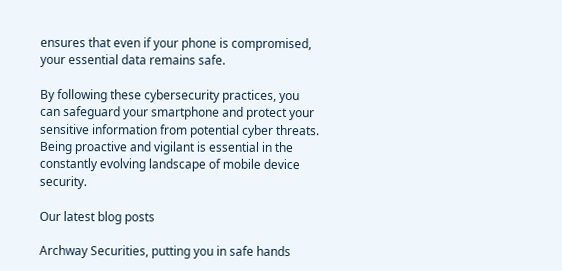ensures that even if your phone is compromised, your essential data remains safe.

By following these cybersecurity practices, you can safeguard your smartphone and protect your sensitive information from potential cyber threats. Being proactive and vigilant is essential in the constantly evolving landscape of mobile device security.

Our latest blog posts

Archway Securities, putting you in safe hands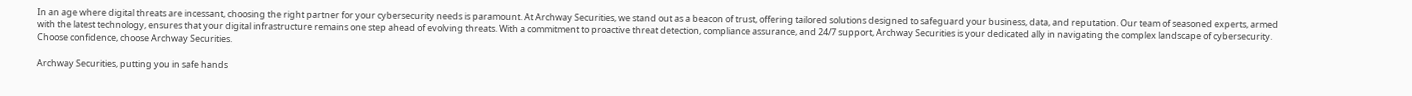In an age where digital threats are incessant, choosing the right partner for your cybersecurity needs is paramount. At Archway Securities, we stand out as a beacon of trust, offering tailored solutions designed to safeguard your business, data, and reputation. Our team of seasoned experts, armed with the latest technology, ensures that your digital infrastructure remains one step ahead of evolving threats. With a commitment to proactive threat detection, compliance assurance, and 24/7 support, Archway Securities is your dedicated ally in navigating the complex landscape of cybersecurity. Choose confidence, choose Archway Securities.

Archway Securities, putting you in safe hands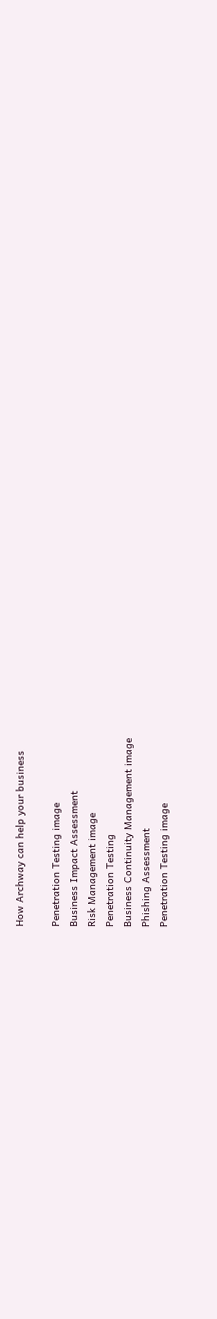How Archway can help your business

Penetration Testing image
Business Impact Assessment
Risk Management image
Penetration Testing
Business Continuity Management image
Phishing Assessment
Penetration Testing image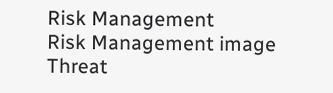Risk Management
Risk Management image
Threat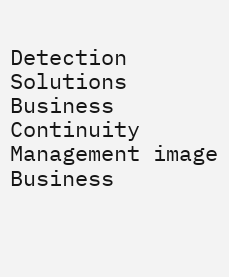Detection Solutions
Business Continuity Management image
Business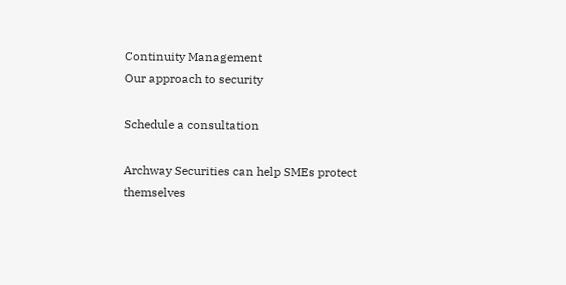Continuity Management
Our approach to security

Schedule a consultation

Archway Securities can help SMEs protect themselves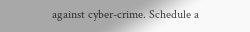against cyber-crime. Schedule a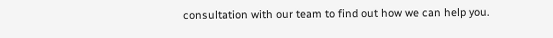consultation with our team to find out how we can help you.